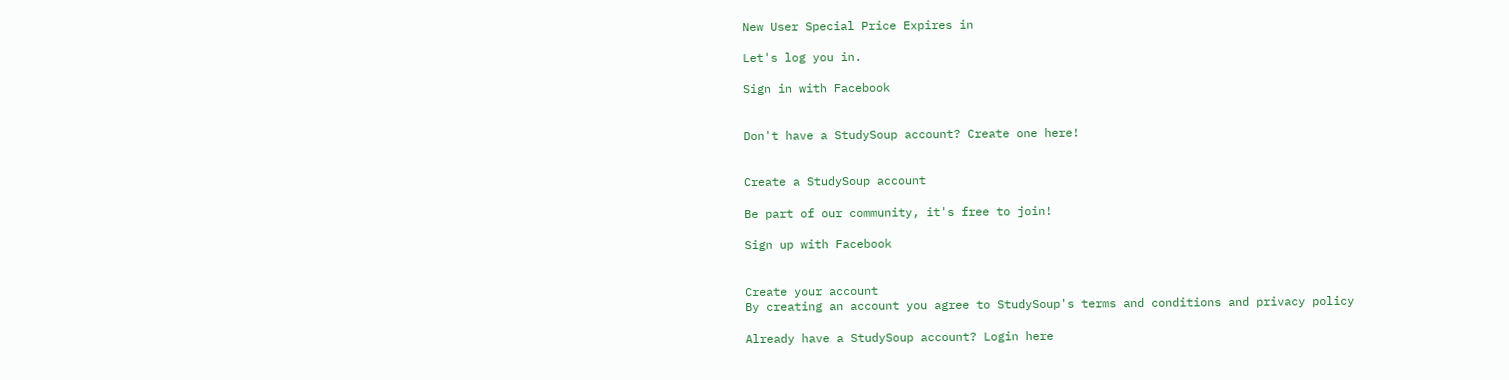New User Special Price Expires in

Let's log you in.

Sign in with Facebook


Don't have a StudySoup account? Create one here!


Create a StudySoup account

Be part of our community, it's free to join!

Sign up with Facebook


Create your account
By creating an account you agree to StudySoup's terms and conditions and privacy policy

Already have a StudySoup account? Login here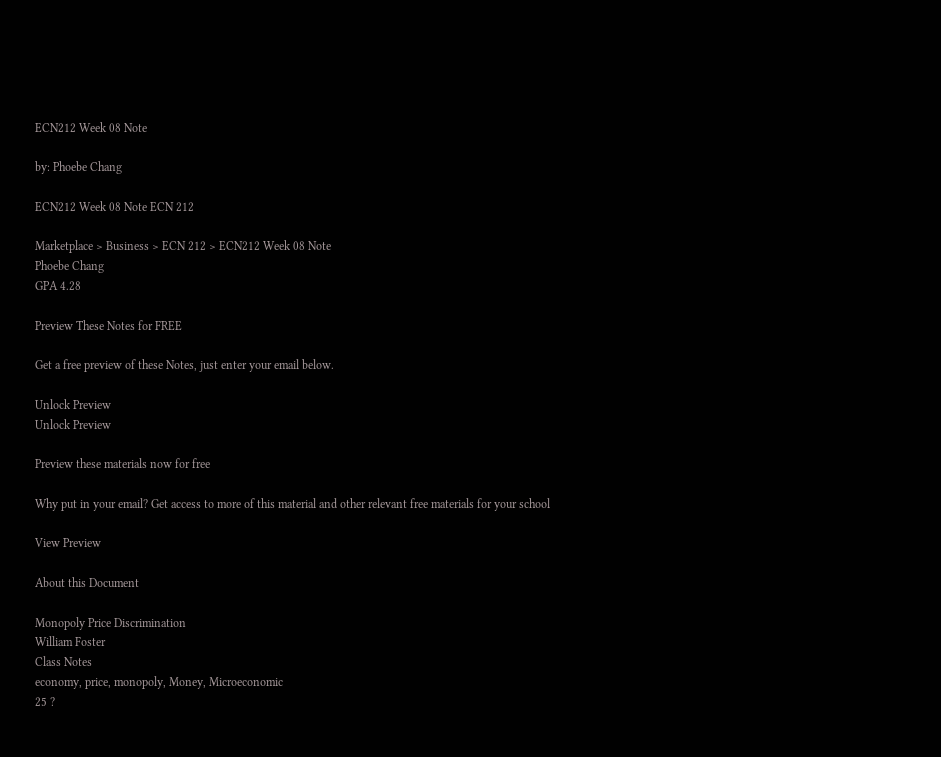ECN212 Week 08 Note

by: Phoebe Chang

ECN212 Week 08 Note ECN 212

Marketplace > Business > ECN 212 > ECN212 Week 08 Note
Phoebe Chang
GPA 4.28

Preview These Notes for FREE

Get a free preview of these Notes, just enter your email below.

Unlock Preview
Unlock Preview

Preview these materials now for free

Why put in your email? Get access to more of this material and other relevant free materials for your school

View Preview

About this Document

Monopoly Price Discrimination
William Foster
Class Notes
economy, price, monopoly, Money, Microeconomic
25 ?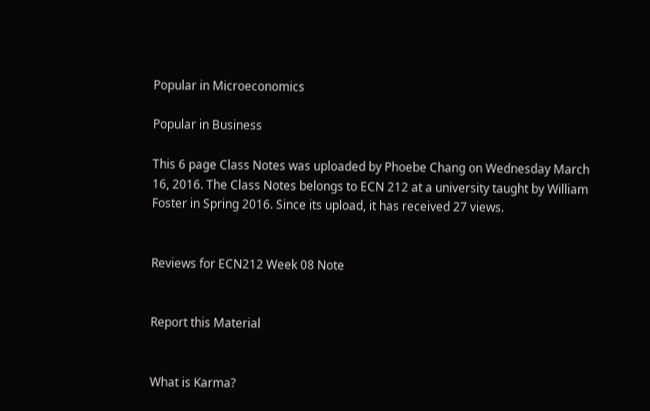Popular in Microeconomics

Popular in Business

This 6 page Class Notes was uploaded by Phoebe Chang on Wednesday March 16, 2016. The Class Notes belongs to ECN 212 at a university taught by William Foster in Spring 2016. Since its upload, it has received 27 views.


Reviews for ECN212 Week 08 Note


Report this Material


What is Karma?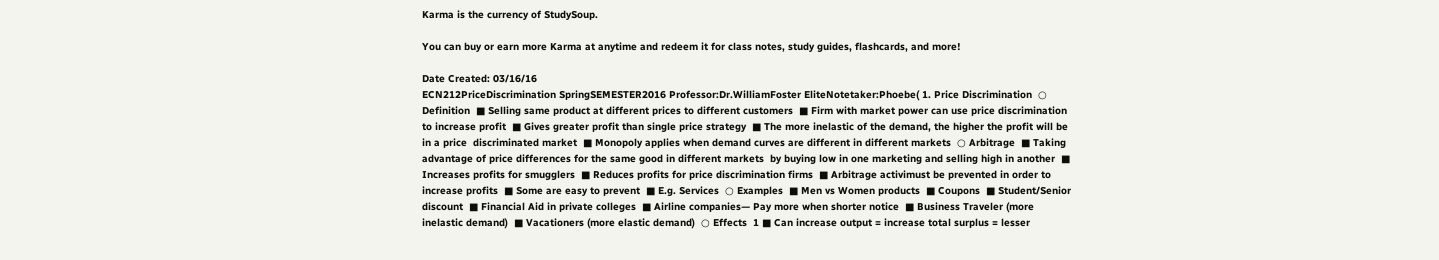Karma is the currency of StudySoup.

You can buy or earn more Karma at anytime and redeem it for class notes, study guides, flashcards, and more!

Date Created: 03/16/16
ECN212PriceDiscrimination SpringSEMESTER2016 Professor:Dr.WilliamFoster EliteNotetaker:Phoebe( 1. Price Discrimination  ○ Definition  ■ Selling same product at different prices to different customers  ■ Firm with market power can use price discrimination to increase profit  ■ Gives greater profit than single price strategy  ■ The more inelastic of the demand, the higher the profit will be in a price  discriminated market  ■ Monopoly applies when demand curves are different in different markets  ○ Arbitrage  ■ Taking advantage of price differences for the same good in different markets  by buying low in one marketing and selling high in another  ■ Increases profits for smugglers  ■ Reduces profits for price discrimination firms  ■ Arbitrage activimust be prevented in order to increase profits  ■ Some are easy to prevent  ■ E.g. Services  ○ Examples  ■ Men vs Women products  ■ Coupons  ■ Student/Senior discount  ■ Financial Aid in private colleges  ■ Airline companies— Pay more when shorter notice  ■ Business Traveler (more inelastic demand)  ■ Vacationers (more elastic demand)  ○ Effects  1 ■ Can increase output = increase total surplus = lesser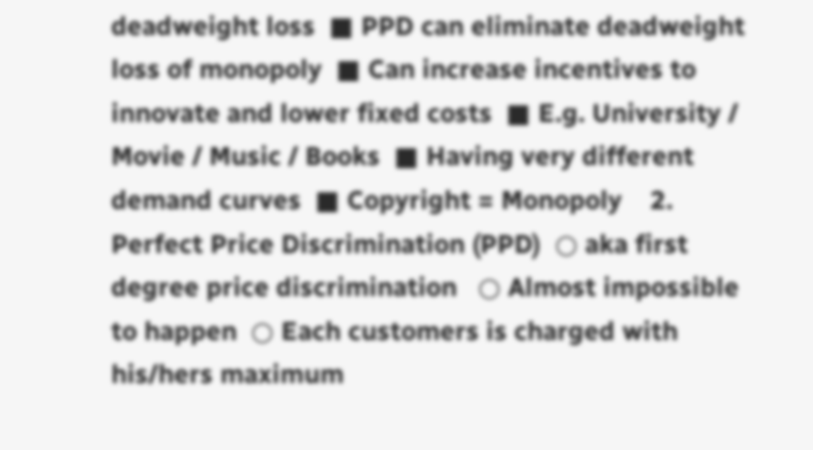deadweight loss  ■ PPD can eliminate deadweight loss of monopoly  ■ Can increase incentives to innovate and lower fixed costs  ■ E.g. University / Movie / Music / Books  ■ Having very different demand curves  ■ Copyright = Monopoly    2. Perfect Price Discrimination (PPD)  ○ aka first degree price discrimination   ○ Almost impossible to happen  ○ Each customers is charged with his/hers maximum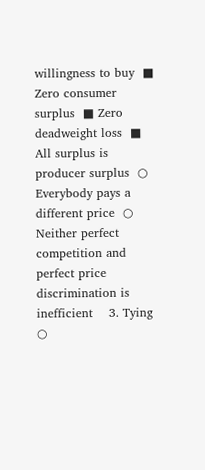willingness to buy  ■ Zero consumer surplus  ■ Zero deadweight loss  ■ All surplus is producer surplus  ○ Everybody pays a different price  ○ Neither perfect competition and perfect price discrimination is inefficient    3. Tying  ○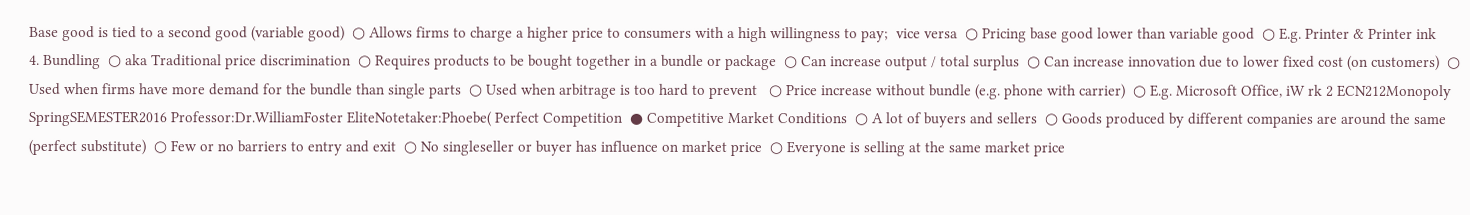Base good is tied to a second good (variable good)  ○ Allows firms to charge a higher price to consumers with a high willingness to pay;  vice versa  ○ Pricing base good lower than variable good  ○ E.g. Printer & Printer ink    4. Bundling  ○ aka Traditional price discrimination  ○ Requires products to be bought together in a bundle or package  ○ Can increase output / total surplus  ○ Can increase innovation due to lower fixed cost (on customers)  ○ Used when firms have more demand for the bundle than single parts  ○ Used when arbitrage is too hard to prevent   ○ Price increase without bundle (e.g. phone with carrier)  ○ E.g. Microsoft Office, iW rk 2 ECN212Monopoly SpringSEMESTER2016 Professor:Dr.WilliamFoster EliteNotetaker:Phoebe( Perfect Competition  ● Competitive Market Conditions  ○ A lot of buyers and sellers  ○ Goods produced by different companies are around the same (perfect substitute)  ○ Few or no barriers to entry and exit  ○ No singleseller or buyer has influence on market price  ○ Everyone is selling at the same market price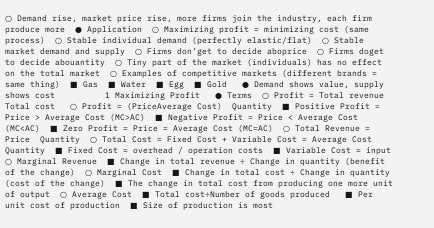○ Demand rise, market price rise, more firms join the industry, each firm produce more  ● Application  ○ Maximizing profit = minimizing cost (same process)  ○ Stable individual demand (perfectly elastic/flat)  ○ Stable market demand and supply  ○ Firms don’get to decide aboprice  ○ Firms doget to decide abouantity  ○ Tiny part of the market (individuals) has no effect on the total market  ○ Examples of competitive markets (different brands = same thing)  ■ Gas  ■ Water  ■ Egg  ■ Gold   ● Demand shows value, supply shows cost          1 Maximizing Profit   ● Terms  ○ Profit = Total revenue  Total cost   ○ Profit = (PriceAverage Cost)  Quantity  ■ Positive Profit = Price > Average Cost (MC>AC)  ■ Negative Profit = Price < Average Cost (MC<AC)  ■ Zero Profit = Price = Average Cost (MC=AC)  ○ Total Revenue = Price  Quantity  ○ Total Cost = Fixed Cost + Variable Cost = Average Cost  Quantity  ■ Fixed Cost = overhead / operation costs  ■ Variable Cost = input  ○ Marginal Revenue  ■ Change in total revenue ÷ Change in quantity (benefit of the change)  ○ Marginal Cost  ■ Change in total cost ÷ Change in quantity (cost of the change)  ■ The change in total cost from producing one more unit of output  ○ Average Cost  ■ Total cost÷Number of goods produced   ■ Per unit cost of production  ■ Size of production is most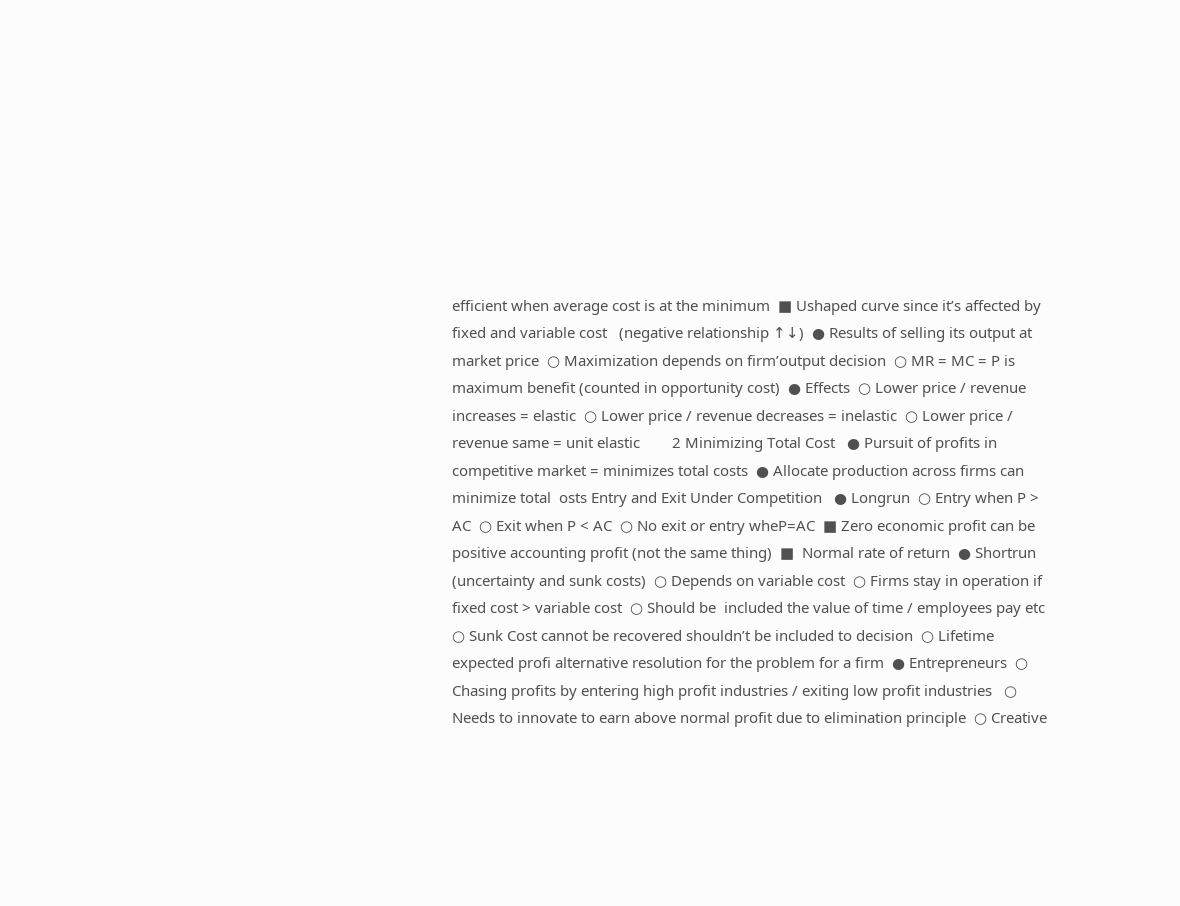efficient when average cost is at the minimum  ■ Ushaped curve since it’s affected by fixed and variable cost   (negative relationship ↑↓)  ● Results of selling its output at market price  ○ Maximization depends on firm’output decision  ○ MR = MC = P is maximum benefit (counted in opportunity cost)  ● Effects  ○ Lower price / revenue increases = elastic  ○ Lower price / revenue decreases = inelastic  ○ Lower price / revenue same = unit elastic        2 Minimizing Total Cost   ● Pursuit of profits in competitive market = minimizes total costs  ● Allocate production across firms can minimize total  osts Entry and Exit Under Competition   ● Longrun  ○ Entry when P > AC  ○ Exit when P < AC  ○ No exit or entry wheP=AC  ■ Zero economic profit can be positive accounting profit (not the same thing)  ■  Normal rate of return  ● Shortrun (uncertainty and sunk costs)  ○ Depends on variable cost  ○ Firms stay in operation if fixed cost > variable cost  ○ Should be  included the value of time / employees pay etc  ○ Sunk Cost cannot be recovered shouldn’t be included to decision  ○ Lifetime expected profi alternative resolution for the problem for a firm  ● Entrepreneurs  ○ Chasing profits by entering high profit industries / exiting low profit industries   ○ Needs to innovate to earn above normal profit due to elimination principle  ○ Creative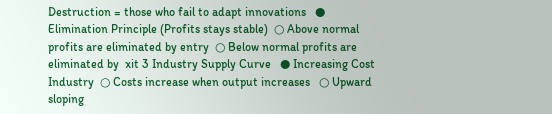Destruction = those who fail to adapt innovations   ● Elimination Principle (Profits stays stable)  ○ Above normal profits are eliminated by entry  ○ Below normal profits are eliminated by  xit 3 Industry Supply Curve   ● Increasing Cost Industry  ○ Costs increase when output increases   ○ Upward sloping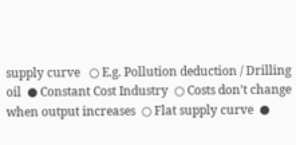supply curve   ○ E.g. Pollution deduction / Drilling oil  ● Constant Cost Industry  ○ Costs don’t change when output increases  ○ Flat supply curve  ●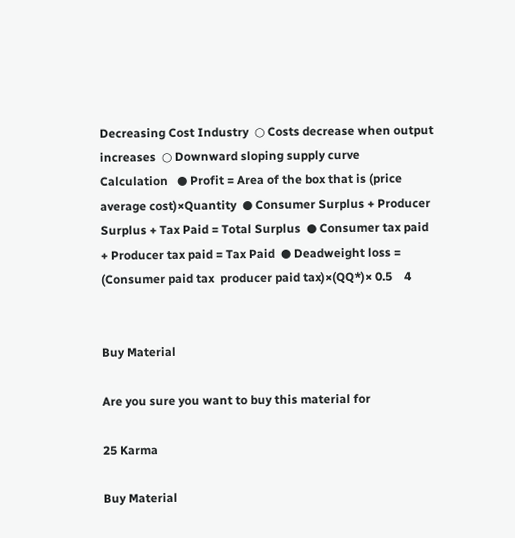Decreasing Cost Industry  ○ Costs decrease when output increases  ○ Downward sloping supply curve    Calculation   ● Profit = Area of the box that is (price  average cost)×Quantity  ● Consumer Surplus + Producer Surplus + Tax Paid = Total Surplus  ● Consumer tax paid + Producer tax paid = Tax Paid  ● Deadweight loss = (Consumer paid tax  producer paid tax)×(QQ*)× 0.5    4


Buy Material

Are you sure you want to buy this material for

25 Karma

Buy Material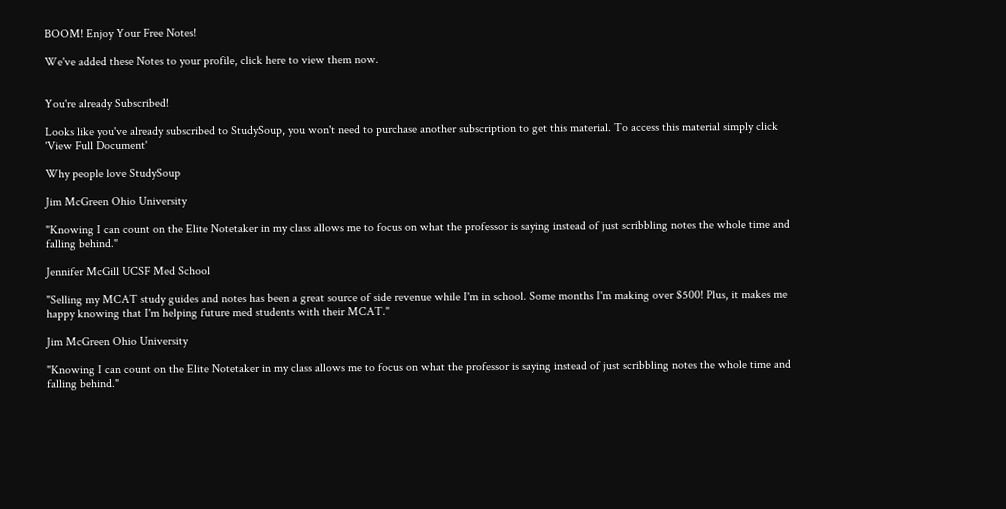BOOM! Enjoy Your Free Notes!

We've added these Notes to your profile, click here to view them now.


You're already Subscribed!

Looks like you've already subscribed to StudySoup, you won't need to purchase another subscription to get this material. To access this material simply click 'View Full Document'

Why people love StudySoup

Jim McGreen Ohio University

"Knowing I can count on the Elite Notetaker in my class allows me to focus on what the professor is saying instead of just scribbling notes the whole time and falling behind."

Jennifer McGill UCSF Med School

"Selling my MCAT study guides and notes has been a great source of side revenue while I'm in school. Some months I'm making over $500! Plus, it makes me happy knowing that I'm helping future med students with their MCAT."

Jim McGreen Ohio University

"Knowing I can count on the Elite Notetaker in my class allows me to focus on what the professor is saying instead of just scribbling notes the whole time and falling behind."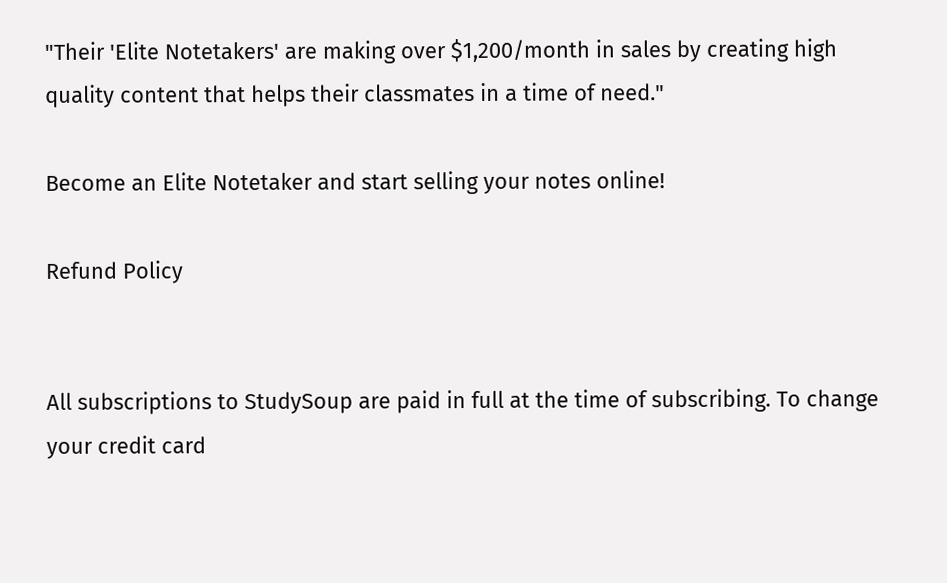"Their 'Elite Notetakers' are making over $1,200/month in sales by creating high quality content that helps their classmates in a time of need."

Become an Elite Notetaker and start selling your notes online!

Refund Policy


All subscriptions to StudySoup are paid in full at the time of subscribing. To change your credit card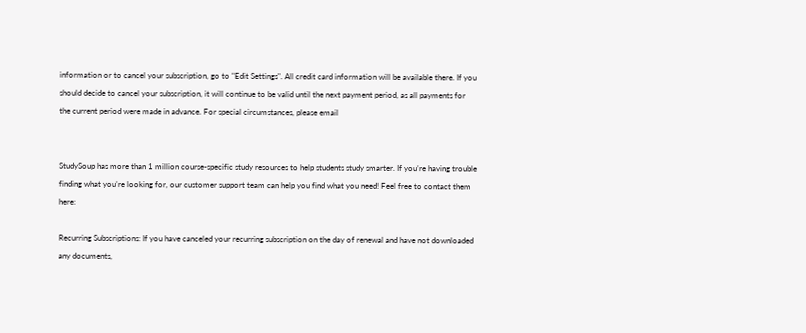information or to cancel your subscription, go to "Edit Settings". All credit card information will be available there. If you should decide to cancel your subscription, it will continue to be valid until the next payment period, as all payments for the current period were made in advance. For special circumstances, please email


StudySoup has more than 1 million course-specific study resources to help students study smarter. If you’re having trouble finding what you’re looking for, our customer support team can help you find what you need! Feel free to contact them here:

Recurring Subscriptions: If you have canceled your recurring subscription on the day of renewal and have not downloaded any documents,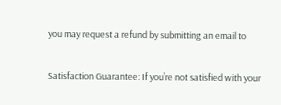you may request a refund by submitting an email to

Satisfaction Guarantee: If you’re not satisfied with your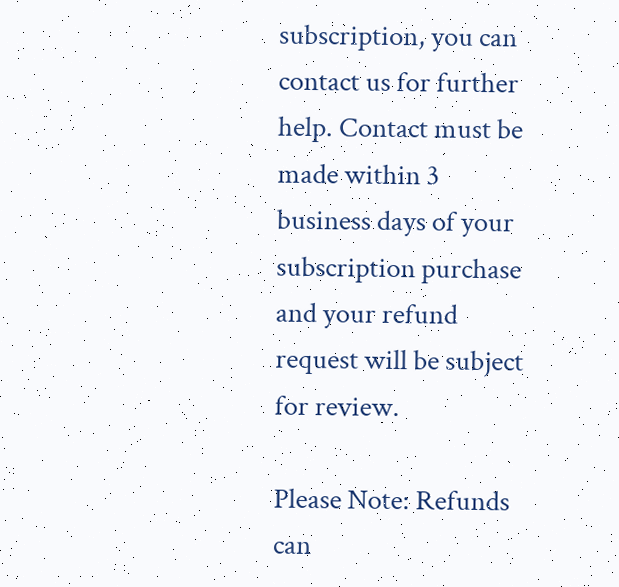subscription, you can contact us for further help. Contact must be made within 3 business days of your subscription purchase and your refund request will be subject for review.

Please Note: Refunds can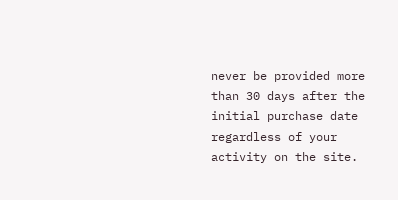never be provided more than 30 days after the initial purchase date regardless of your activity on the site.